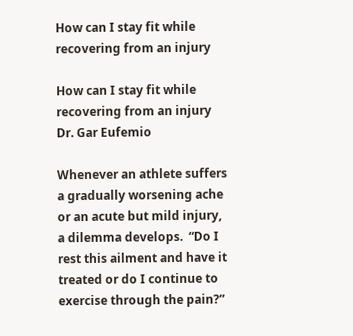How can I stay fit while recovering from an injury

How can I stay fit while recovering from an injury
Dr. Gar Eufemio

Whenever an athlete suffers a gradually worsening ache or an acute but mild injury, a dilemma develops.  “Do I rest this ailment and have it treated or do I continue to exercise through the pain?”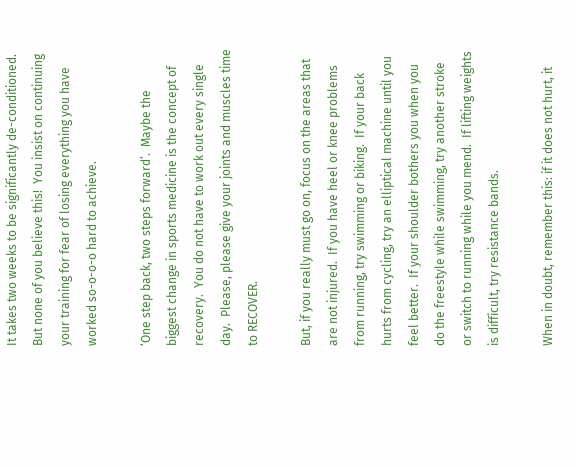It takes two weeks to be significantly de-conditioned.  But none of you believe this!  You insist on continuing your training for fear of losing everything you have worked so-o-o-o hard to achieve.

‘One step back, two steps forward’.  Maybe the biggest change in sports medicine is the concept of recovery.  You do not have to work out every single day.  Please, please give your joints and muscles time to RECOVER.

But, if you really must go on, focus on the areas that are not injured.  If you have heel or knee problems from running, try swimming or biking.  If your back hurts from cycling, try an elliptical machine until you feel better.  If your shoulder bothers you when you do the freestyle while swimming, try another stroke or switch to running while you mend.  If lifting weights is difficult, try resistance bands.

When in doubt, remember this: if it does not hurt, it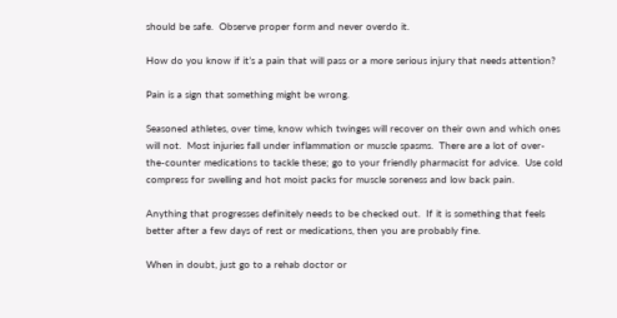should be safe.  Observe proper form and never overdo it.

How do you know if it’s a pain that will pass or a more serious injury that needs attention?

Pain is a sign that something might be wrong.

Seasoned athletes, over time, know which twinges will recover on their own and which ones will not.  Most injuries fall under inflammation or muscle spasms.  There are a lot of over-the-counter medications to tackle these; go to your friendly pharmacist for advice.  Use cold compress for swelling and hot moist packs for muscle soreness and low back pain.

Anything that progresses definitely needs to be checked out.  If it is something that feels better after a few days of rest or medications, then you are probably fine.

When in doubt, just go to a rehab doctor or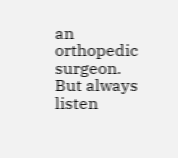an orthopedic surgeon.  But always listen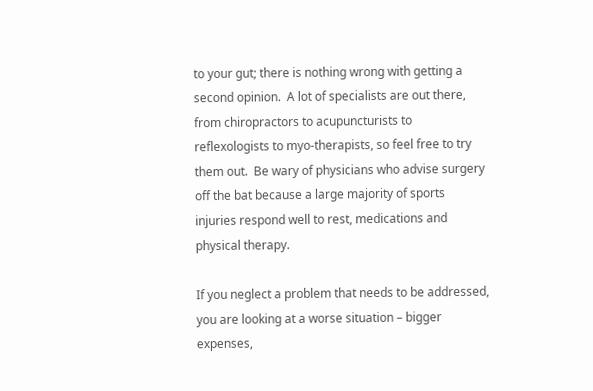to your gut; there is nothing wrong with getting a second opinion.  A lot of specialists are out there, from chiropractors to acupuncturists to reflexologists to myo-therapists, so feel free to try them out.  Be wary of physicians who advise surgery off the bat because a large majority of sports injuries respond well to rest, medications and physical therapy.

If you neglect a problem that needs to be addressed, you are looking at a worse situation – bigger expenses,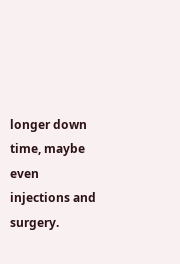longer down time, maybe even injections and surgery.